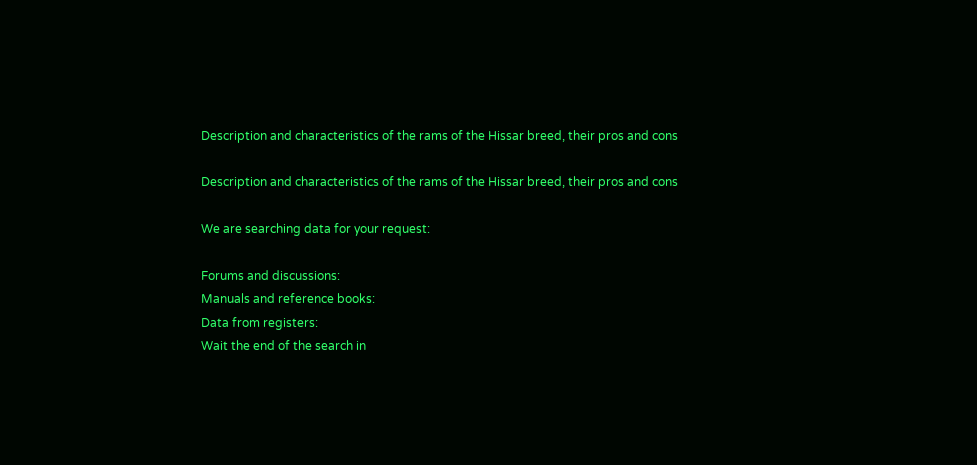Description and characteristics of the rams of the Hissar breed, their pros and cons

Description and characteristics of the rams of the Hissar breed, their pros and cons

We are searching data for your request:

Forums and discussions:
Manuals and reference books:
Data from registers:
Wait the end of the search in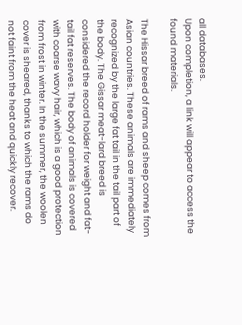all databases.
Upon completion, a link will appear to access the found materials.

The Hissar breed of rams and sheep comes from Asian countries. These animals are immediately recognized by the large fat tail in the tail part of the body. The Gissar meat-lard breed is considered the record holder for weight and fat-tail fat reserves. The body of animals is covered with coarse wavy hair, which is a good protection from frost in winter. In the summer, the woolen cover is sheared, thanks to which the rams do not faint from the heat and quickly recover.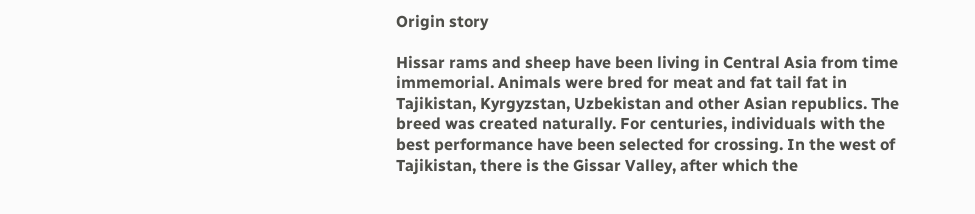Origin story

Hissar rams and sheep have been living in Central Asia from time immemorial. Animals were bred for meat and fat tail fat in Tajikistan, Kyrgyzstan, Uzbekistan and other Asian republics. The breed was created naturally. For centuries, individuals with the best performance have been selected for crossing. In the west of Tajikistan, there is the Gissar Valley, after which the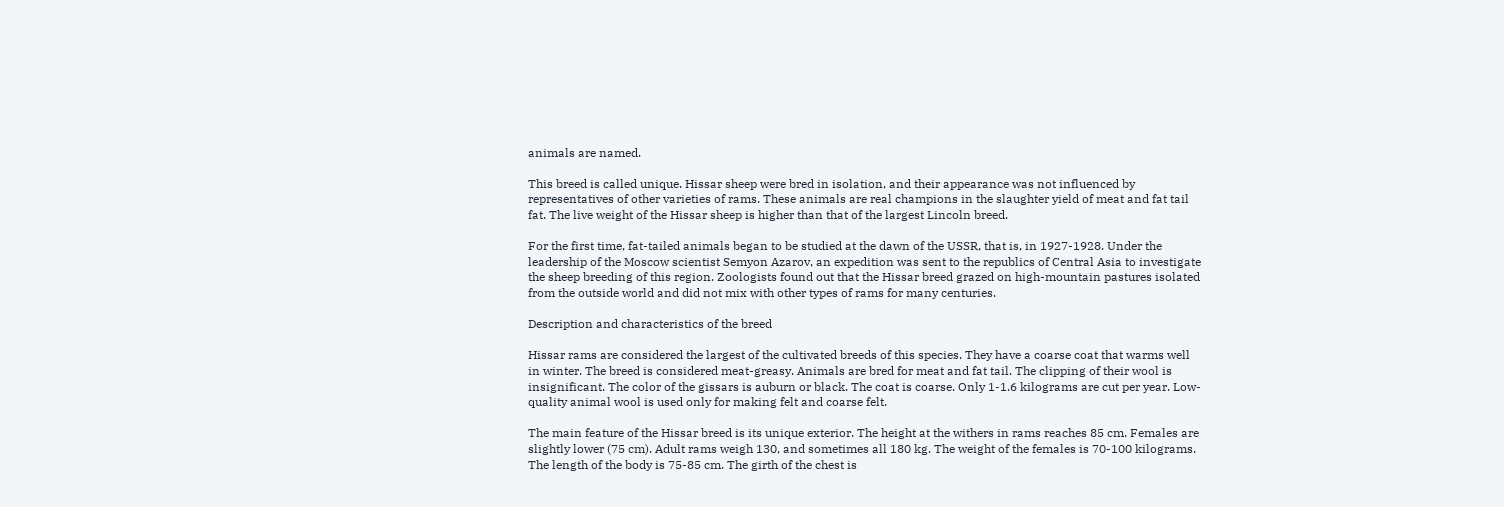animals are named.

This breed is called unique. Hissar sheep were bred in isolation, and their appearance was not influenced by representatives of other varieties of rams. These animals are real champions in the slaughter yield of meat and fat tail fat. The live weight of the Hissar sheep is higher than that of the largest Lincoln breed.

For the first time, fat-tailed animals began to be studied at the dawn of the USSR, that is, in 1927-1928. Under the leadership of the Moscow scientist Semyon Azarov, an expedition was sent to the republics of Central Asia to investigate the sheep breeding of this region. Zoologists found out that the Hissar breed grazed on high-mountain pastures isolated from the outside world and did not mix with other types of rams for many centuries.

Description and characteristics of the breed

Hissar rams are considered the largest of the cultivated breeds of this species. They have a coarse coat that warms well in winter. The breed is considered meat-greasy. Animals are bred for meat and fat tail. The clipping of their wool is insignificant. The color of the gissars is auburn or black. The coat is coarse. Only 1-1.6 kilograms are cut per year. Low-quality animal wool is used only for making felt and coarse felt.

The main feature of the Hissar breed is its unique exterior. The height at the withers in rams reaches 85 cm. Females are slightly lower (75 cm). Adult rams weigh 130, and sometimes all 180 kg. The weight of the females is 70-100 kilograms. The length of the body is 75-85 cm. The girth of the chest is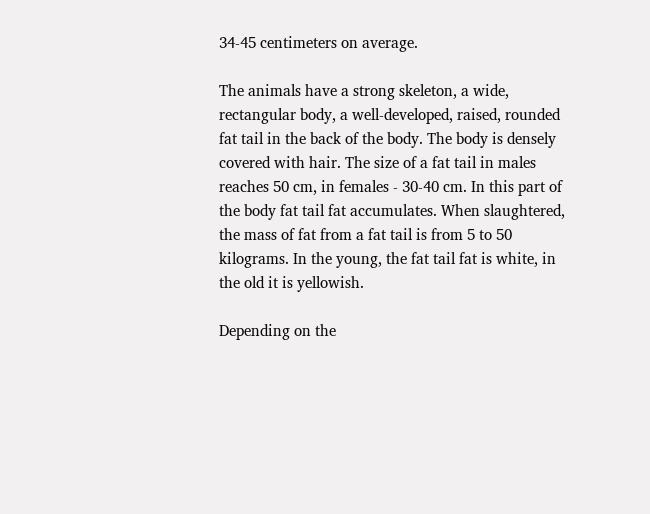34-45 centimeters on average.

The animals have a strong skeleton, a wide, rectangular body, a well-developed, raised, rounded fat tail in the back of the body. The body is densely covered with hair. The size of a fat tail in males reaches 50 cm, in females - 30-40 cm. In this part of the body fat tail fat accumulates. When slaughtered, the mass of fat from a fat tail is from 5 to 50 kilograms. In the young, the fat tail fat is white, in the old it is yellowish.

Depending on the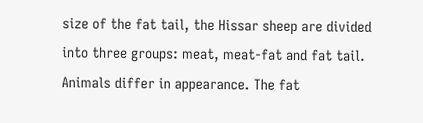size of the fat tail, the Hissar sheep are divided into three groups: meat, meat-fat and fat tail. Animals differ in appearance. The fat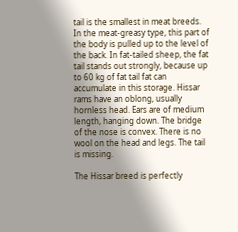tail is the smallest in meat breeds. In the meat-greasy type, this part of the body is pulled up to the level of the back. In fat-tailed sheep, the fat tail stands out strongly, because up to 60 kg of fat tail fat can accumulate in this storage. Hissar rams have an oblong, usually hornless head. Ears are of medium length, hanging down. The bridge of the nose is convex. There is no wool on the head and legs. The tail is missing.

The Hissar breed is perfectly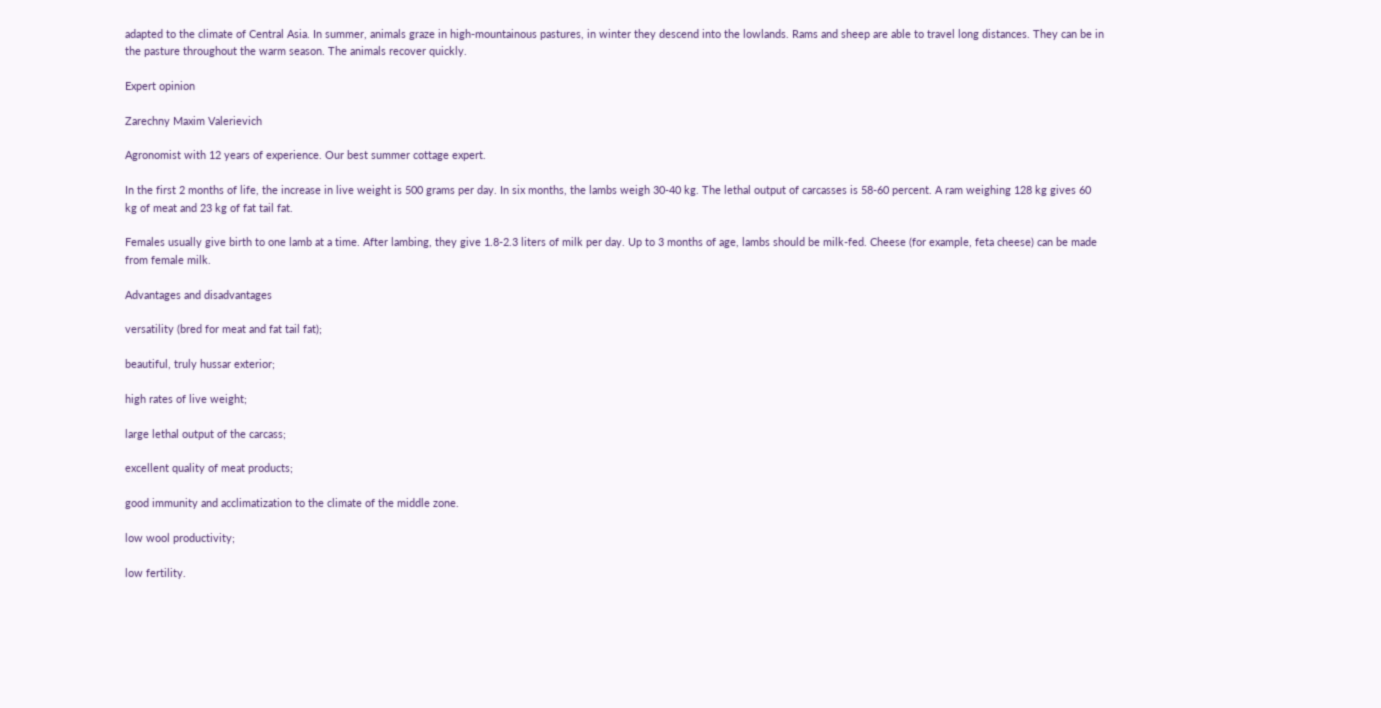adapted to the climate of Central Asia. In summer, animals graze in high-mountainous pastures, in winter they descend into the lowlands. Rams and sheep are able to travel long distances. They can be in the pasture throughout the warm season. The animals recover quickly.

Expert opinion

Zarechny Maxim Valerievich

Agronomist with 12 years of experience. Our best summer cottage expert.

In the first 2 months of life, the increase in live weight is 500 grams per day. In six months, the lambs weigh 30-40 kg. The lethal output of carcasses is 58-60 percent. A ram weighing 128 kg gives 60 kg of meat and 23 kg of fat tail fat.

Females usually give birth to one lamb at a time. After lambing, they give 1.8-2.3 liters of milk per day. Up to 3 months of age, lambs should be milk-fed. Cheese (for example, feta cheese) can be made from female milk.

Advantages and disadvantages

versatility (bred for meat and fat tail fat);

beautiful, truly hussar exterior;

high rates of live weight;

large lethal output of the carcass;

excellent quality of meat products;

good immunity and acclimatization to the climate of the middle zone.

low wool productivity;

low fertility.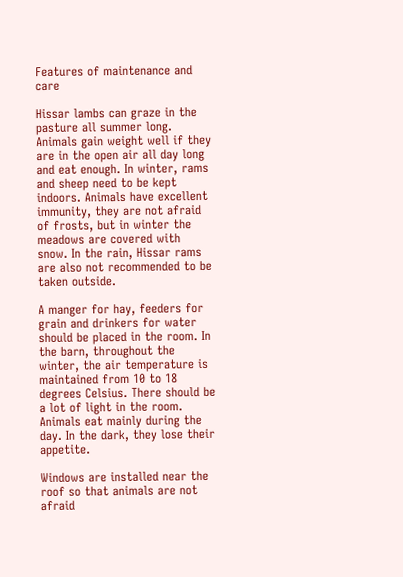Features of maintenance and care

Hissar lambs can graze in the pasture all summer long. Animals gain weight well if they are in the open air all day long and eat enough. In winter, rams and sheep need to be kept indoors. Animals have excellent immunity, they are not afraid of frosts, but in winter the meadows are covered with snow. In the rain, Hissar rams are also not recommended to be taken outside.

A manger for hay, feeders for grain and drinkers for water should be placed in the room. In the barn, throughout the winter, the air temperature is maintained from 10 to 18 degrees Celsius. There should be a lot of light in the room. Animals eat mainly during the day. In the dark, they lose their appetite.

Windows are installed near the roof so that animals are not afraid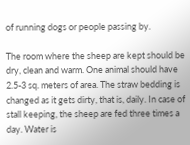of running dogs or people passing by.

The room where the sheep are kept should be dry, clean and warm. One animal should have 2.5-3 sq. meters of area. The straw bedding is changed as it gets dirty, that is, daily. In case of stall keeping, the sheep are fed three times a day. Water is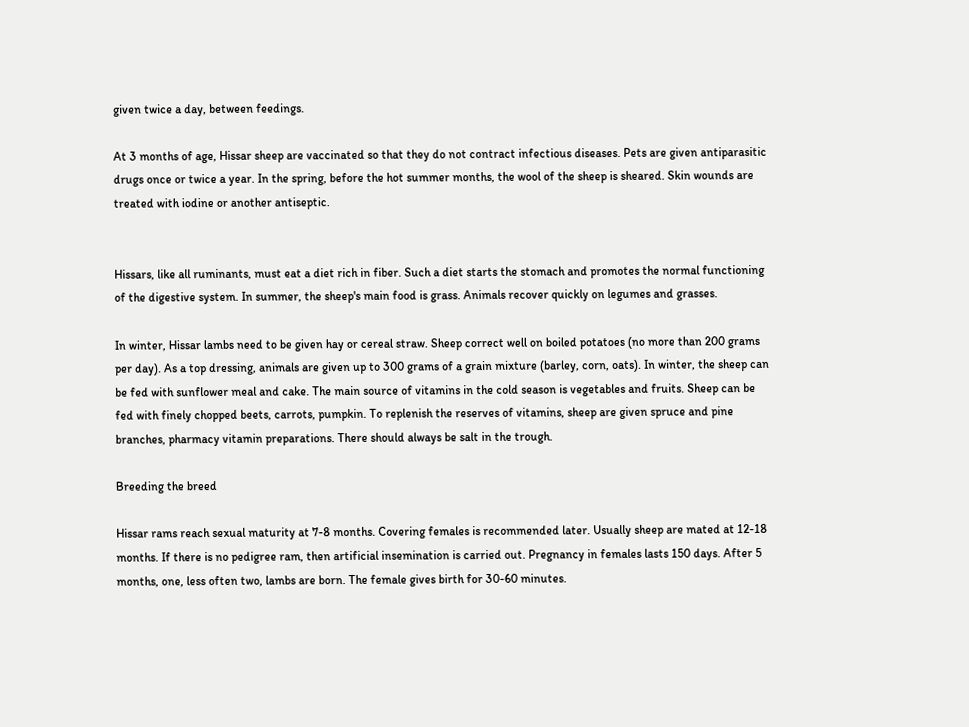given twice a day, between feedings.

At 3 months of age, Hissar sheep are vaccinated so that they do not contract infectious diseases. Pets are given antiparasitic drugs once or twice a year. In the spring, before the hot summer months, the wool of the sheep is sheared. Skin wounds are treated with iodine or another antiseptic.


Hissars, like all ruminants, must eat a diet rich in fiber. Such a diet starts the stomach and promotes the normal functioning of the digestive system. In summer, the sheep's main food is grass. Animals recover quickly on legumes and grasses.

In winter, Hissar lambs need to be given hay or cereal straw. Sheep correct well on boiled potatoes (no more than 200 grams per day). As a top dressing, animals are given up to 300 grams of a grain mixture (barley, corn, oats). In winter, the sheep can be fed with sunflower meal and cake. The main source of vitamins in the cold season is vegetables and fruits. Sheep can be fed with finely chopped beets, carrots, pumpkin. To replenish the reserves of vitamins, sheep are given spruce and pine branches, pharmacy vitamin preparations. There should always be salt in the trough.

Breeding the breed

Hissar rams reach sexual maturity at 7-8 months. Covering females is recommended later. Usually sheep are mated at 12-18 months. If there is no pedigree ram, then artificial insemination is carried out. Pregnancy in females lasts 150 days. After 5 months, one, less often two, lambs are born. The female gives birth for 30-60 minutes.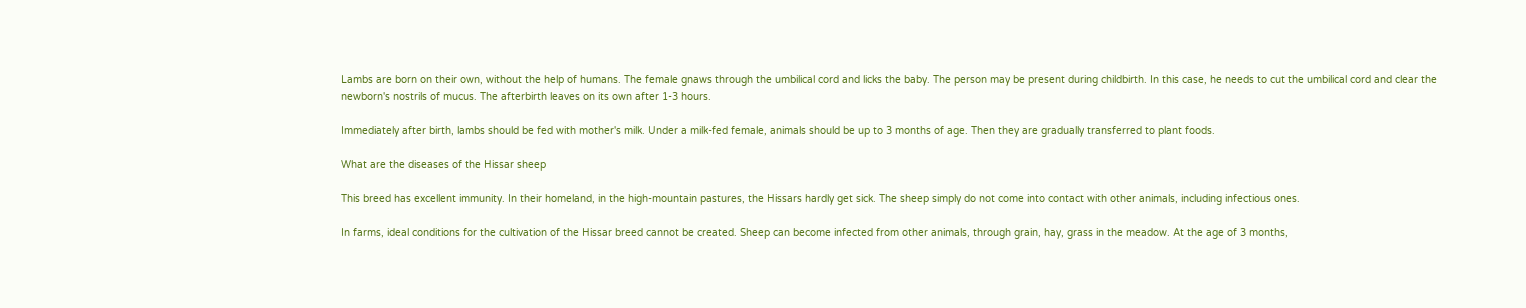Lambs are born on their own, without the help of humans. The female gnaws through the umbilical cord and licks the baby. The person may be present during childbirth. In this case, he needs to cut the umbilical cord and clear the newborn's nostrils of mucus. The afterbirth leaves on its own after 1-3 hours.

Immediately after birth, lambs should be fed with mother's milk. Under a milk-fed female, animals should be up to 3 months of age. Then they are gradually transferred to plant foods.

What are the diseases of the Hissar sheep

This breed has excellent immunity. In their homeland, in the high-mountain pastures, the Hissars hardly get sick. The sheep simply do not come into contact with other animals, including infectious ones.

In farms, ideal conditions for the cultivation of the Hissar breed cannot be created. Sheep can become infected from other animals, through grain, hay, grass in the meadow. At the age of 3 months,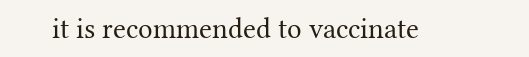it is recommended to vaccinate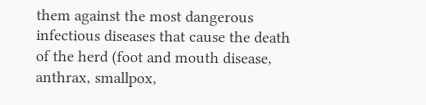them against the most dangerous infectious diseases that cause the death of the herd (foot and mouth disease, anthrax, smallpox,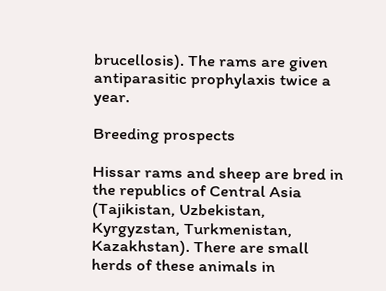brucellosis). The rams are given antiparasitic prophylaxis twice a year.

Breeding prospects

Hissar rams and sheep are bred in the republics of Central Asia (Tajikistan, Uzbekistan, Kyrgyzstan, Turkmenistan, Kazakhstan). There are small herds of these animals in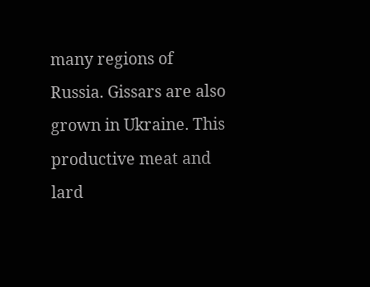many regions of Russia. Gissars are also grown in Ukraine. This productive meat and lard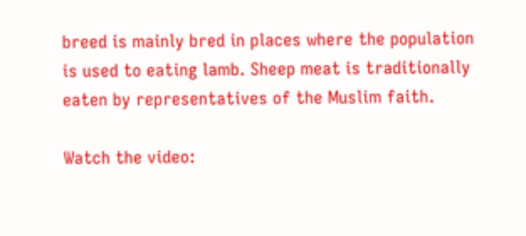breed is mainly bred in places where the population is used to eating lamb. Sheep meat is traditionally eaten by representatives of the Muslim faith.

Watch the video: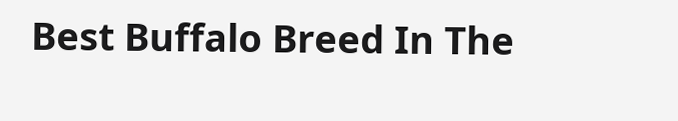Best Buffalo Breed In The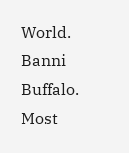World. Banni Buffalo. Most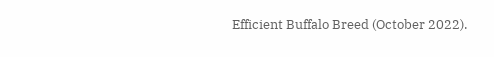Efficient Buffalo Breed (October 2022).